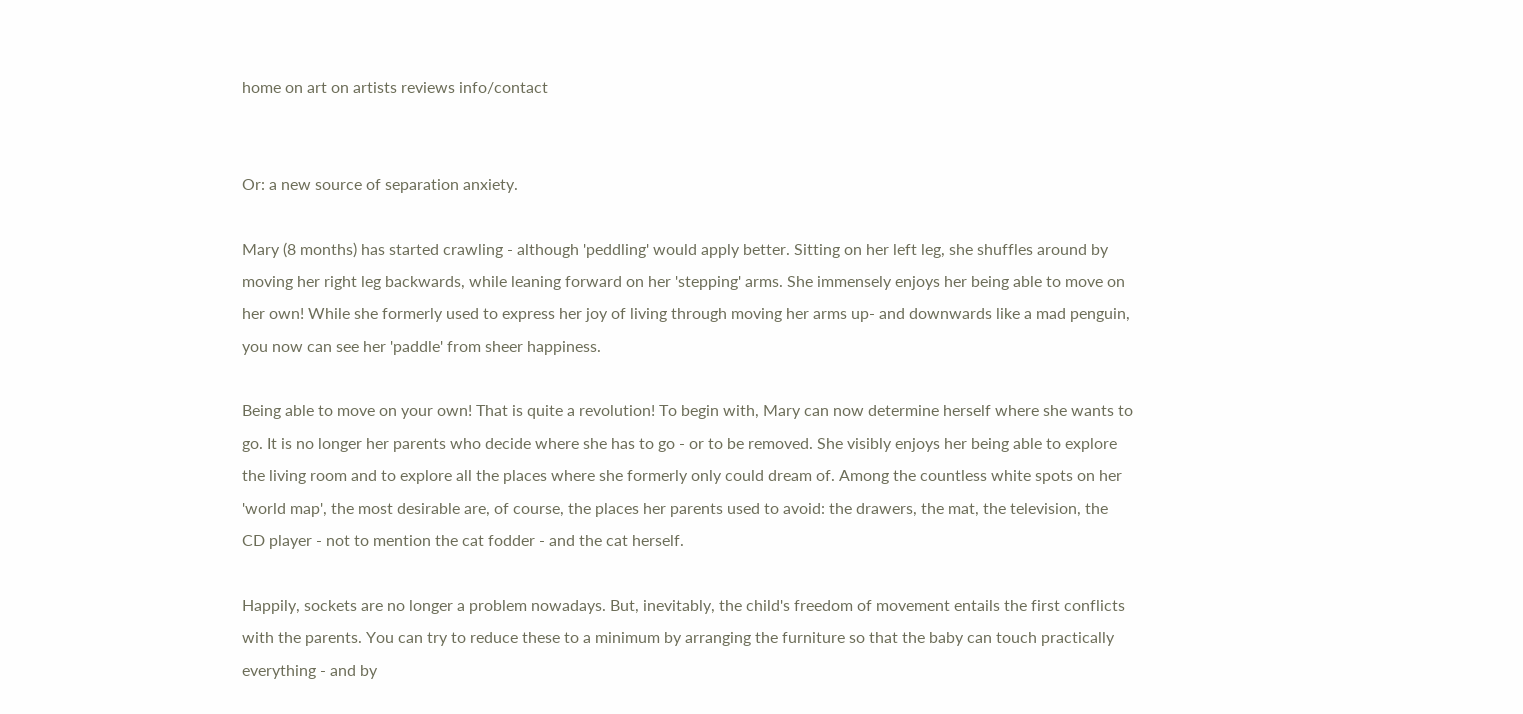home on art on artists reviews info/contact


Or: a new source of separation anxiety.

Mary (8 months) has started crawling - although 'peddling' would apply better. Sitting on her left leg, she shuffles around by moving her right leg backwards, while leaning forward on her 'stepping' arms. She immensely enjoys her being able to move on her own! While she formerly used to express her joy of living through moving her arms up- and downwards like a mad penguin, you now can see her 'paddle' from sheer happiness.

Being able to move on your own! That is quite a revolution! To begin with, Mary can now determine herself where she wants to go. It is no longer her parents who decide where she has to go - or to be removed. She visibly enjoys her being able to explore the living room and to explore all the places where she formerly only could dream of. Among the countless white spots on her 'world map', the most desirable are, of course, the places her parents used to avoid: the drawers, the mat, the television, the CD player - not to mention the cat fodder - and the cat herself.

Happily, sockets are no longer a problem nowadays. But, inevitably, the child's freedom of movement entails the first conflicts with the parents. You can try to reduce these to a minimum by arranging the furniture so that the baby can touch practically everything - and by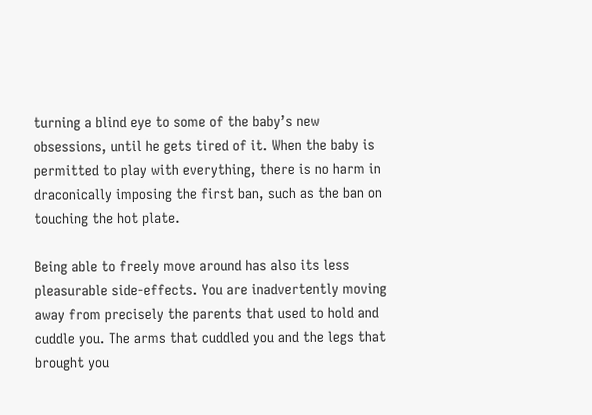turning a blind eye to some of the baby’s new obsessions, until he gets tired of it. When the baby is permitted to play with everything, there is no harm in draconically imposing the first ban, such as the ban on touching the hot plate.

Being able to freely move around has also its less pleasurable side-effects. You are inadvertently moving away from precisely the parents that used to hold and cuddle you. The arms that cuddled you and the legs that brought you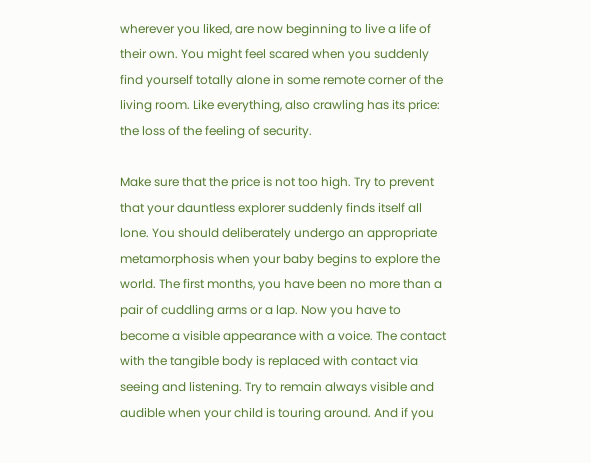wherever you liked, are now beginning to live a life of their own. You might feel scared when you suddenly find yourself totally alone in some remote corner of the living room. Like everything, also crawling has its price: the loss of the feeling of security.

Make sure that the price is not too high. Try to prevent that your dauntless explorer suddenly finds itself all lone. You should deliberately undergo an appropriate metamorphosis when your baby begins to explore the world. The first months, you have been no more than a pair of cuddling arms or a lap. Now you have to become a visible appearance with a voice. The contact with the tangible body is replaced with contact via seeing and listening. Try to remain always visible and audible when your child is touring around. And if you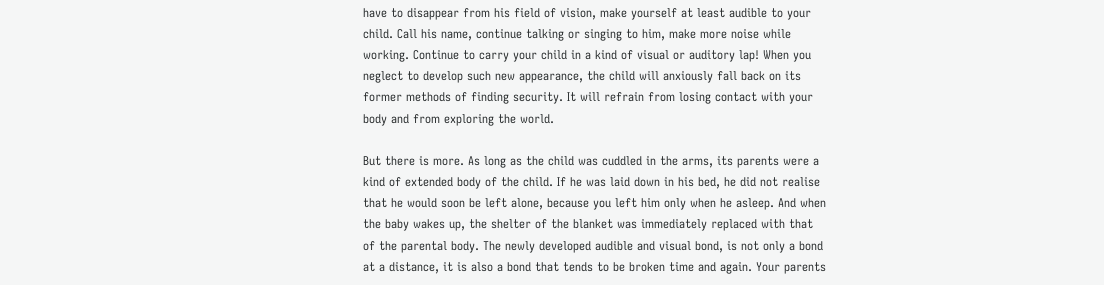have to disappear from his field of vision, make yourself at least audible to your child. Call his name, continue talking or singing to him, make more noise while working. Continue to carry your child in a kind of visual or auditory lap! When you neglect to develop such new appearance, the child will anxiously fall back on its former methods of finding security. It will refrain from losing contact with your body and from exploring the world.

But there is more. As long as the child was cuddled in the arms, its parents were a kind of extended body of the child. If he was laid down in his bed, he did not realise that he would soon be left alone, because you left him only when he asleep. And when the baby wakes up, the shelter of the blanket was immediately replaced with that of the parental body. The newly developed audible and visual bond, is not only a bond at a distance, it is also a bond that tends to be broken time and again. Your parents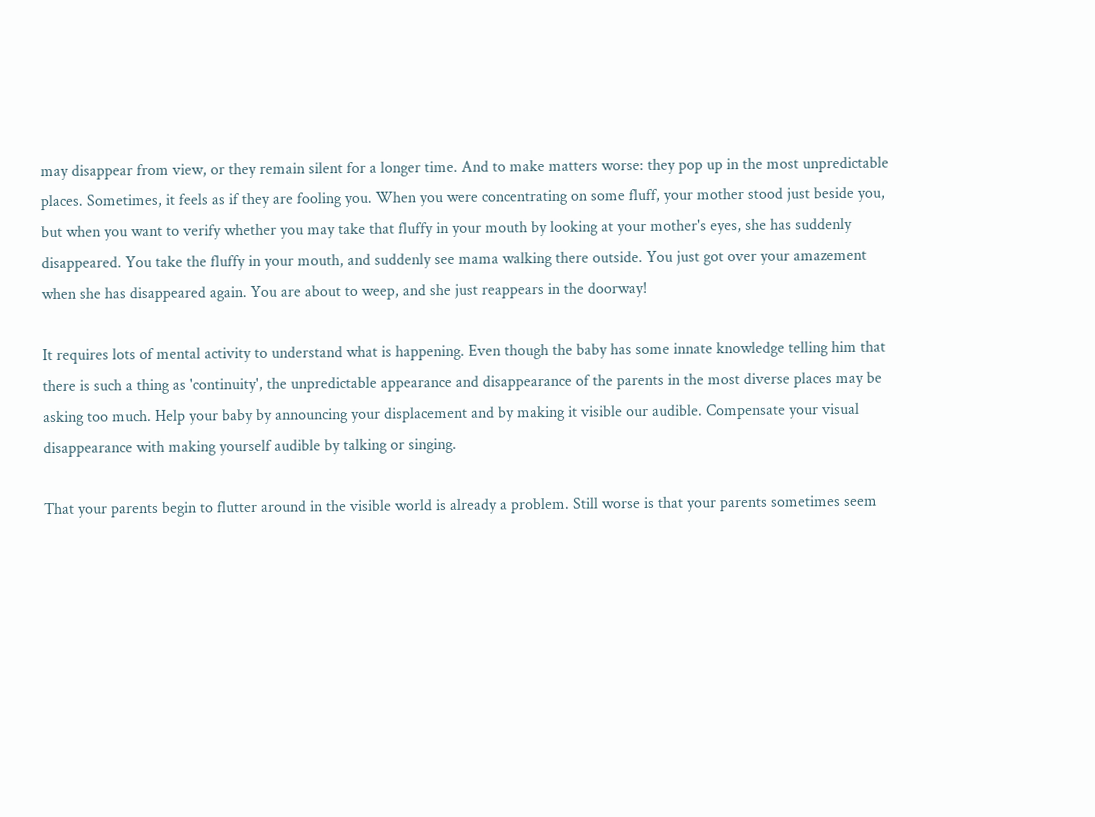may disappear from view, or they remain silent for a longer time. And to make matters worse: they pop up in the most unpredictable places. Sometimes, it feels as if they are fooling you. When you were concentrating on some fluff, your mother stood just beside you, but when you want to verify whether you may take that fluffy in your mouth by looking at your mother's eyes, she has suddenly disappeared. You take the fluffy in your mouth, and suddenly see mama walking there outside. You just got over your amazement when she has disappeared again. You are about to weep, and she just reappears in the doorway!

It requires lots of mental activity to understand what is happening. Even though the baby has some innate knowledge telling him that there is such a thing as 'continuity', the unpredictable appearance and disappearance of the parents in the most diverse places may be asking too much. Help your baby by announcing your displacement and by making it visible our audible. Compensate your visual disappearance with making yourself audible by talking or singing.

That your parents begin to flutter around in the visible world is already a problem. Still worse is that your parents sometimes seem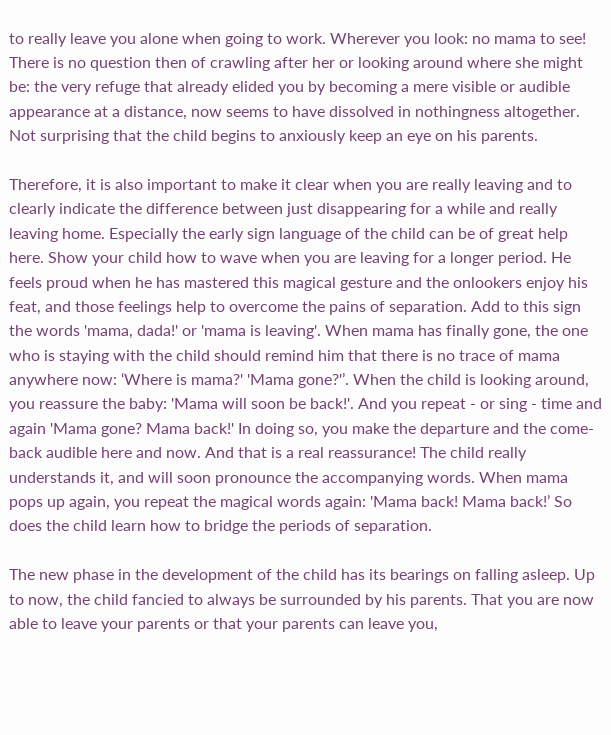to really leave you alone when going to work. Wherever you look: no mama to see! There is no question then of crawling after her or looking around where she might be: the very refuge that already elided you by becoming a mere visible or audible appearance at a distance, now seems to have dissolved in nothingness altogether. Not surprising that the child begins to anxiously keep an eye on his parents.

Therefore, it is also important to make it clear when you are really leaving and to clearly indicate the difference between just disappearing for a while and really leaving home. Especially the early sign language of the child can be of great help here. Show your child how to wave when you are leaving for a longer period. He feels proud when he has mastered this magical gesture and the onlookers enjoy his feat, and those feelings help to overcome the pains of separation. Add to this sign the words 'mama, dada!' or 'mama is leaving'. When mama has finally gone, the one who is staying with the child should remind him that there is no trace of mama anywhere now: ‘Where is mama?' 'Mama gone?'’. When the child is looking around, you reassure the baby: 'Mama will soon be back!'. And you repeat - or sing - time and again 'Mama gone? Mama back!' In doing so, you make the departure and the come-back audible here and now. And that is a real reassurance! The child really understands it, and will soon pronounce the accompanying words. When mama pops up again, you repeat the magical words again: 'Mama back! Mama back!’ So does the child learn how to bridge the periods of separation.

The new phase in the development of the child has its bearings on falling asleep. Up to now, the child fancied to always be surrounded by his parents. That you are now able to leave your parents or that your parents can leave you,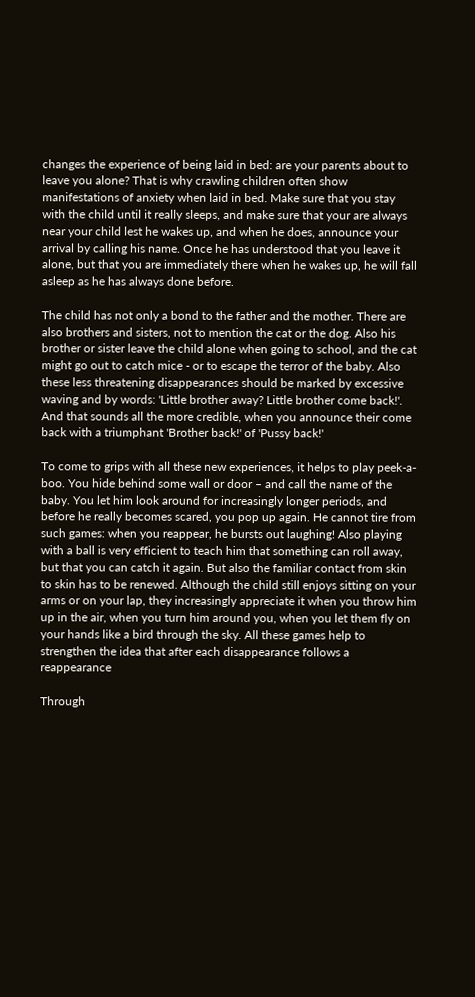changes the experience of being laid in bed: are your parents about to leave you alone? That is why crawling children often show manifestations of anxiety when laid in bed. Make sure that you stay with the child until it really sleeps, and make sure that your are always near your child lest he wakes up, and when he does, announce your arrival by calling his name. Once he has understood that you leave it alone, but that you are immediately there when he wakes up, he will fall asleep as he has always done before.

The child has not only a bond to the father and the mother. There are also brothers and sisters, not to mention the cat or the dog. Also his brother or sister leave the child alone when going to school, and the cat might go out to catch mice - or to escape the terror of the baby. Also these less threatening disappearances should be marked by excessive waving and by words: 'Little brother away? Little brother come back!'. And that sounds all the more credible, when you announce their come back with a triumphant 'Brother back!' of 'Pussy back!'

To come to grips with all these new experiences, it helps to play peek-a-boo. You hide behind some wall or door – and call the name of the baby. You let him look around for increasingly longer periods, and before he really becomes scared, you pop up again. He cannot tire from such games: when you reappear, he bursts out laughing! Also playing with a ball is very efficient to teach him that something can roll away, but that you can catch it again. But also the familiar contact from skin to skin has to be renewed. Although the child still enjoys sitting on your arms or on your lap, they increasingly appreciate it when you throw him up in the air, when you turn him around you, when you let them fly on your hands like a bird through the sky. All these games help to strengthen the idea that after each disappearance follows a reappearance

Through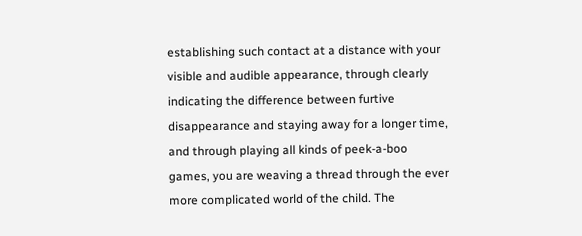establishing such contact at a distance with your visible and audible appearance, through clearly indicating the difference between furtive disappearance and staying away for a longer time, and through playing all kinds of peek-a-boo games, you are weaving a thread through the ever more complicated world of the child. The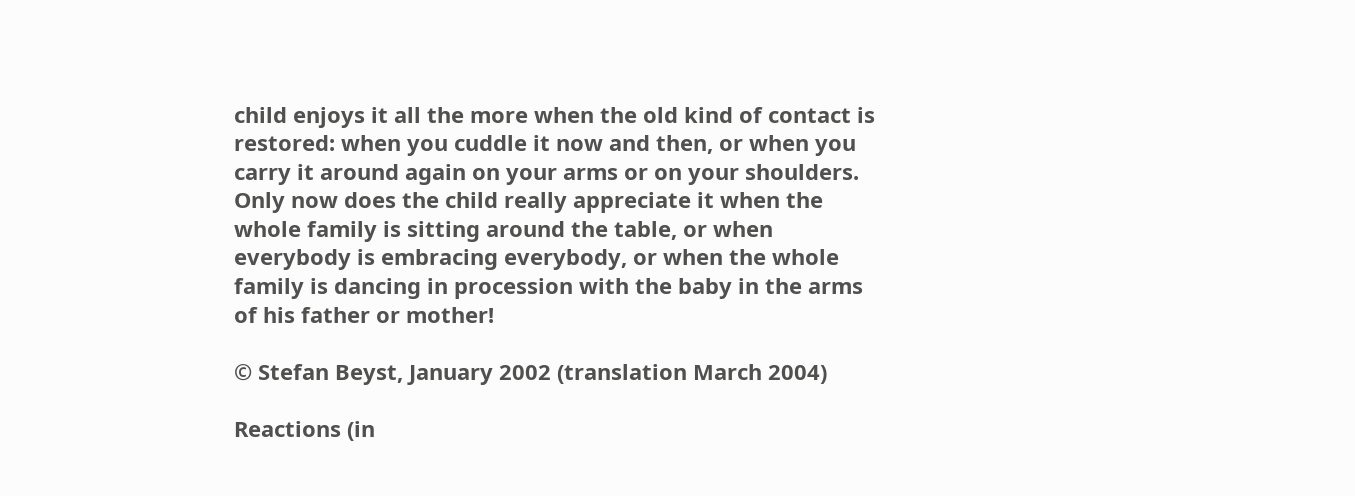child enjoys it all the more when the old kind of contact is restored: when you cuddle it now and then, or when you carry it around again on your arms or on your shoulders. Only now does the child really appreciate it when the whole family is sitting around the table, or when everybody is embracing everybody, or when the whole family is dancing in procession with the baby in the arms of his father or mother!

© Stefan Beyst, January 2002 (translation March 2004)

Reactions (in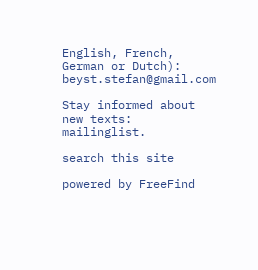English, French, German or Dutch): beyst.stefan@gmail.com

Stay informed about new texts: mailinglist.

search this site

powered by FreeFind